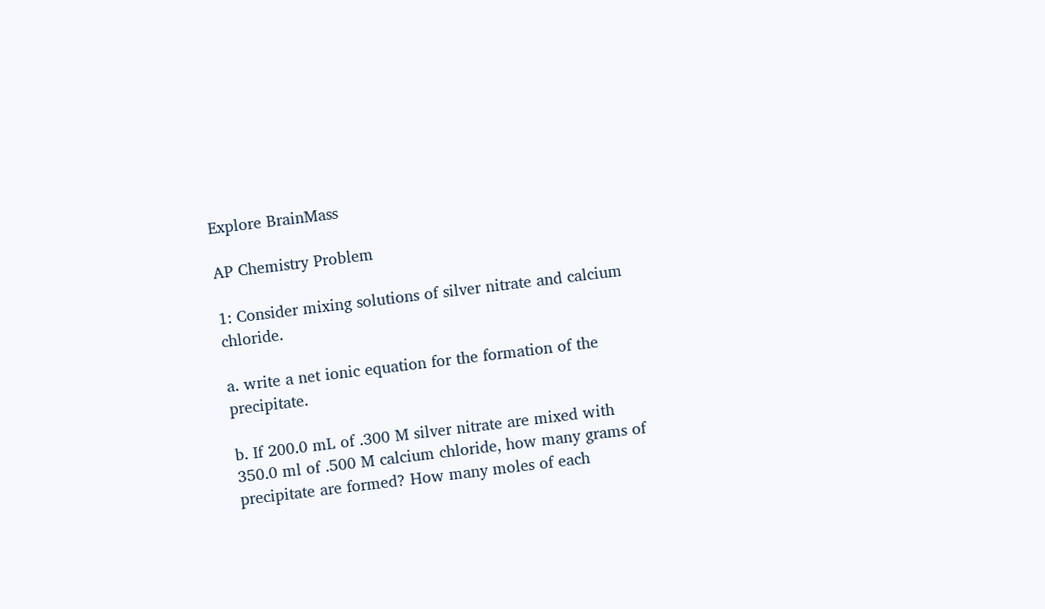Explore BrainMass

AP Chemistry Problem

1: Consider mixing solutions of silver nitrate and calcium chloride.

a. write a net ionic equation for the formation of the precipitate.

b. If 200.0 mL of .300 M silver nitrate are mixed with 350.0 ml of .500 M calcium chloride, how many grams of precipitate are formed? How many moles of each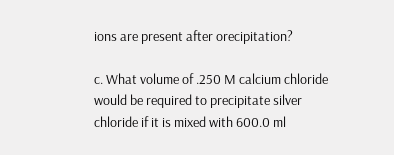ions are present after orecipitation?

c. What volume of .250 M calcium chloride would be required to precipitate silver chloride if it is mixed with 600.0 ml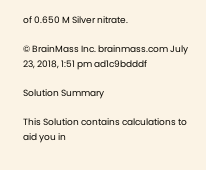of 0.650 M Silver nitrate.

© BrainMass Inc. brainmass.com July 23, 2018, 1:51 pm ad1c9bdddf

Solution Summary

This Solution contains calculations to aid you in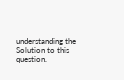understanding the Solution to this question.